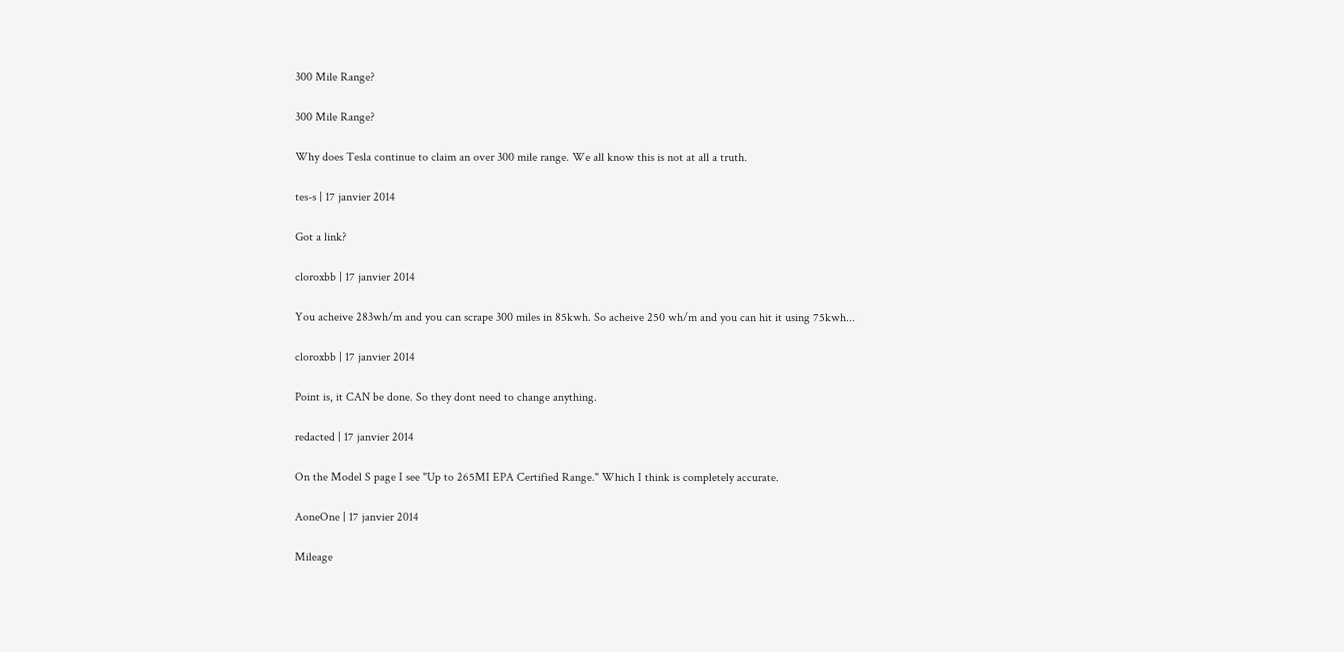300 Mile Range?

300 Mile Range?

Why does Tesla continue to claim an over 300 mile range. We all know this is not at all a truth.

tes-s | 17 janvier 2014

Got a link?

cloroxbb | 17 janvier 2014

You acheive 283wh/m and you can scrape 300 miles in 85kwh. So acheive 250 wh/m and you can hit it using 75kwh...

cloroxbb | 17 janvier 2014

Point is, it CAN be done. So they dont need to change anything.

redacted | 17 janvier 2014

On the Model S page I see "Up to 265MI EPA Certified Range." Which I think is completely accurate.

AoneOne | 17 janvier 2014

Mileage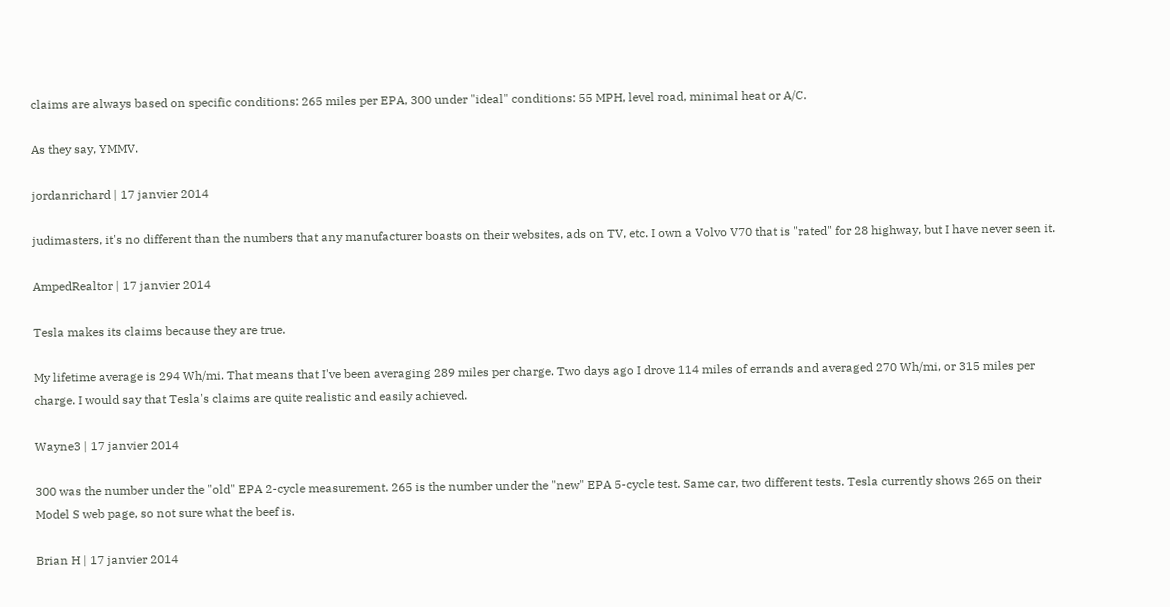claims are always based on specific conditions: 265 miles per EPA, 300 under "ideal" conditions: 55 MPH, level road, minimal heat or A/C.

As they say, YMMV.

jordanrichard | 17 janvier 2014

judimasters, it's no different than the numbers that any manufacturer boasts on their websites, ads on TV, etc. I own a Volvo V70 that is "rated" for 28 highway, but I have never seen it.

AmpedRealtor | 17 janvier 2014

Tesla makes its claims because they are true.

My lifetime average is 294 Wh/mi. That means that I've been averaging 289 miles per charge. Two days ago I drove 114 miles of errands and averaged 270 Wh/mi, or 315 miles per charge. I would say that Tesla's claims are quite realistic and easily achieved.

Wayne3 | 17 janvier 2014

300 was the number under the "old" EPA 2-cycle measurement. 265 is the number under the "new" EPA 5-cycle test. Same car, two different tests. Tesla currently shows 265 on their Model S web page, so not sure what the beef is.

Brian H | 17 janvier 2014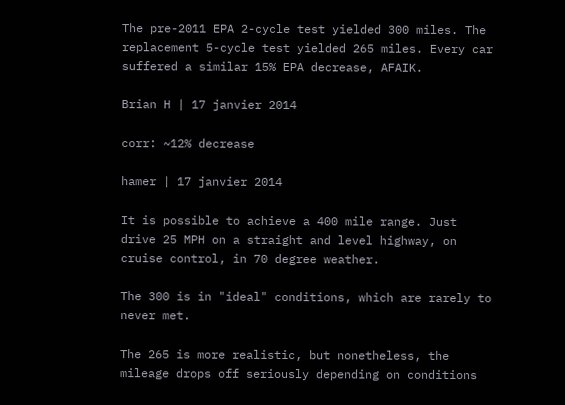The pre-2011 EPA 2-cycle test yielded 300 miles. The replacement 5-cycle test yielded 265 miles. Every car suffered a similar 15% EPA decrease, AFAIK.

Brian H | 17 janvier 2014

corr: ~12% decrease

hamer | 17 janvier 2014

It is possible to achieve a 400 mile range. Just drive 25 MPH on a straight and level highway, on cruise control, in 70 degree weather.

The 300 is in "ideal" conditions, which are rarely to never met.

The 265 is more realistic, but nonetheless, the mileage drops off seriously depending on conditions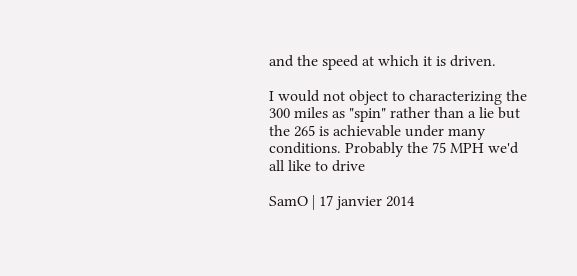and the speed at which it is driven.

I would not object to characterizing the 300 miles as "spin" rather than a lie but the 265 is achievable under many conditions. Probably the 75 MPH we'd all like to drive

SamO | 17 janvier 2014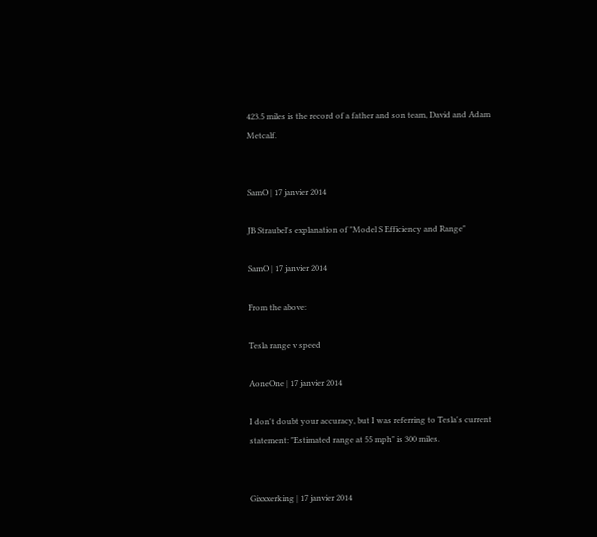423.5 miles is the record of a father and son team, David and Adam Metcalf.


SamO | 17 janvier 2014

JB Straubel's explanation of "Model S Efficiency and Range"

SamO | 17 janvier 2014

From the above:

Tesla range v speed

AoneOne | 17 janvier 2014

I don't doubt your accuracy, but I was referring to Tesla's current statement: "Estimated range at 55 mph" is 300 miles.


Gixxxerking | 17 janvier 2014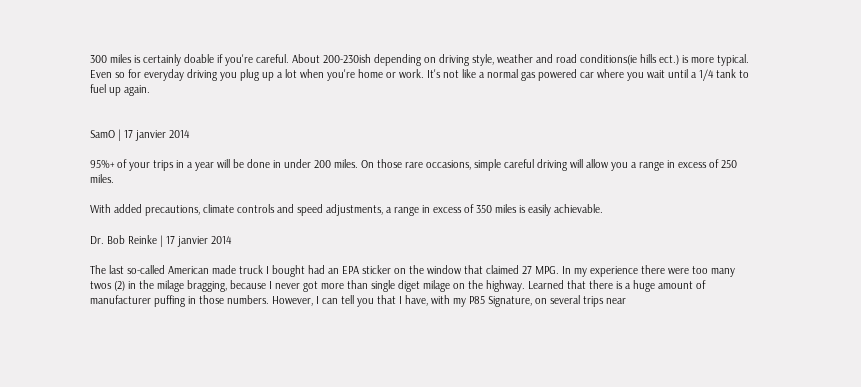300 miles is certainly doable if you're careful. About 200-230ish depending on driving style, weather and road conditions(ie hills ect.) is more typical. Even so for everyday driving you plug up a lot when you're home or work. It's not like a normal gas powered car where you wait until a 1/4 tank to fuel up again.


SamO | 17 janvier 2014

95%+ of your trips in a year will be done in under 200 miles. On those rare occasions, simple careful driving will allow you a range in excess of 250 miles.

With added precautions, climate controls and speed adjustments, a range in excess of 350 miles is easily achievable.

Dr. Bob Reinke | 17 janvier 2014

The last so-called American made truck I bought had an EPA sticker on the window that claimed 27 MPG. In my experience there were too many twos (2) in the milage bragging, because I never got more than single diget milage on the highway. Learned that there is a huge amount of manufacturer puffing in those numbers. However, I can tell you that I have, with my P85 Signature, on several trips near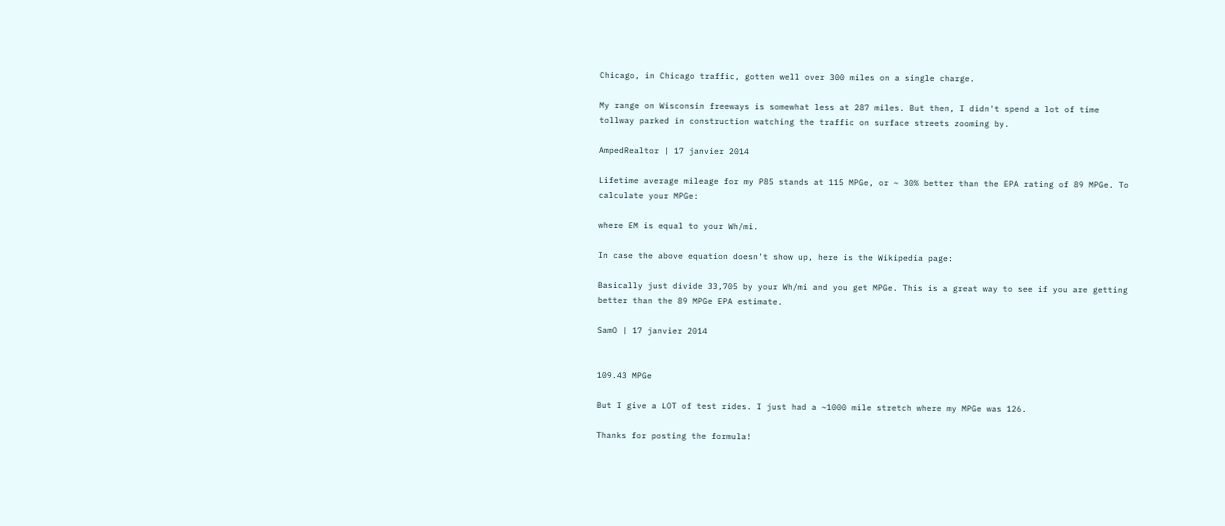Chicago, in Chicago traffic, gotten well over 300 miles on a single charge.

My range on Wisconsin freeways is somewhat less at 287 miles. But then, I didn't spend a lot of time tollway parked in construction watching the traffic on surface streets zooming by.

AmpedRealtor | 17 janvier 2014

Lifetime average mileage for my P85 stands at 115 MPGe, or ~ 30% better than the EPA rating of 89 MPGe. To calculate your MPGe:

where EM is equal to your Wh/mi.

In case the above equation doesn't show up, here is the Wikipedia page:

Basically just divide 33,705 by your Wh/mi and you get MPGe. This is a great way to see if you are getting better than the 89 MPGe EPA estimate.

SamO | 17 janvier 2014


109.43 MPGe

But I give a LOT of test rides. I just had a ~1000 mile stretch where my MPGe was 126.

Thanks for posting the formula!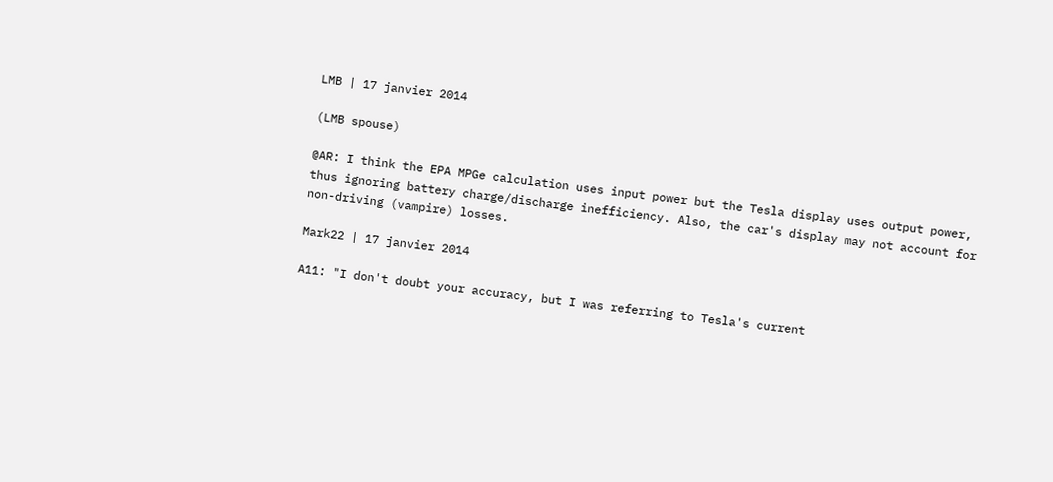LMB | 17 janvier 2014

(LMB spouse)

@AR: I think the EPA MPGe calculation uses input power but the Tesla display uses output power, thus ignoring battery charge/discharge inefficiency. Also, the car's display may not account for non-driving (vampire) losses.

Mark22 | 17 janvier 2014

A11: "I don't doubt your accuracy, but I was referring to Tesla's current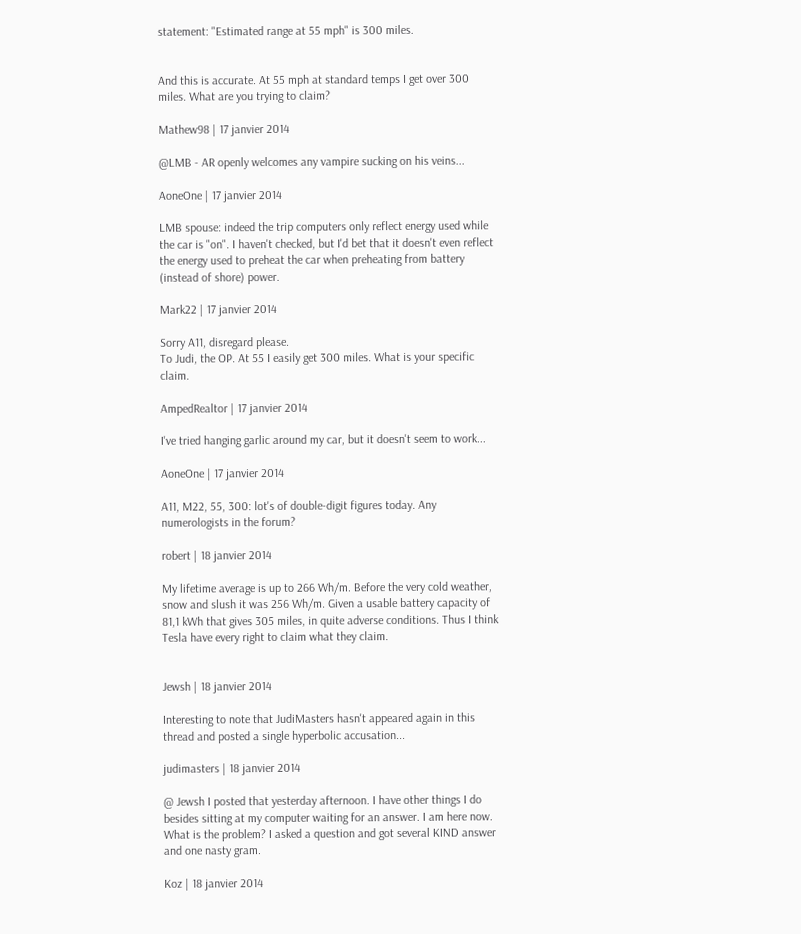statement: "Estimated range at 55 mph" is 300 miles.


And this is accurate. At 55 mph at standard temps I get over 300 miles. What are you trying to claim?

Mathew98 | 17 janvier 2014

@LMB - AR openly welcomes any vampire sucking on his veins...

AoneOne | 17 janvier 2014

LMB spouse: indeed the trip computers only reflect energy used while the car is "on". I haven't checked, but I'd bet that it doesn't even reflect the energy used to preheat the car when preheating from battery (instead of shore) power.

Mark22 | 17 janvier 2014

Sorry A11, disregard please.
To Judi, the OP. At 55 I easily get 300 miles. What is your specific claim.

AmpedRealtor | 17 janvier 2014

I've tried hanging garlic around my car, but it doesn't seem to work...

AoneOne | 17 janvier 2014

A11, M22, 55, 300: lot's of double-digit figures today. Any numerologists in the forum?

robert | 18 janvier 2014

My lifetime average is up to 266 Wh/m. Before the very cold weather, snow and slush it was 256 Wh/m. Given a usable battery capacity of 81,1 kWh that gives 305 miles, in quite adverse conditions. Thus I think Tesla have every right to claim what they claim.


Jewsh | 18 janvier 2014

Interesting to note that JudiMasters hasn't appeared again in this thread and posted a single hyperbolic accusation...

judimasters | 18 janvier 2014

@ Jewsh I posted that yesterday afternoon. I have other things I do besides sitting at my computer waiting for an answer. I am here now. What is the problem? I asked a question and got several KIND answer and one nasty gram.

Koz | 18 janvier 2014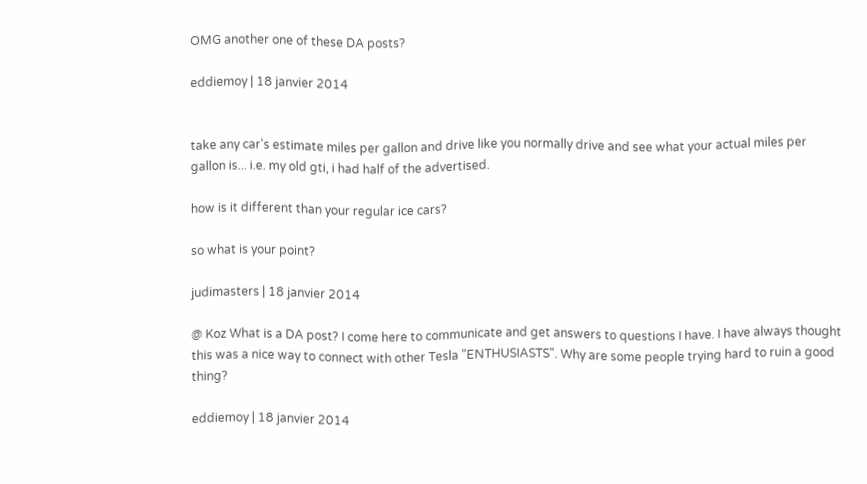OMG another one of these DA posts?

eddiemoy | 18 janvier 2014


take any car's estimate miles per gallon and drive like you normally drive and see what your actual miles per gallon is... i.e. my old gti, i had half of the advertised.

how is it different than your regular ice cars?

so what is your point?

judimasters | 18 janvier 2014

@ Koz What is a DA post? I come here to communicate and get answers to questions I have. I have always thought this was a nice way to connect with other Tesla "ENTHUSIASTS". Why are some people trying hard to ruin a good thing?

eddiemoy | 18 janvier 2014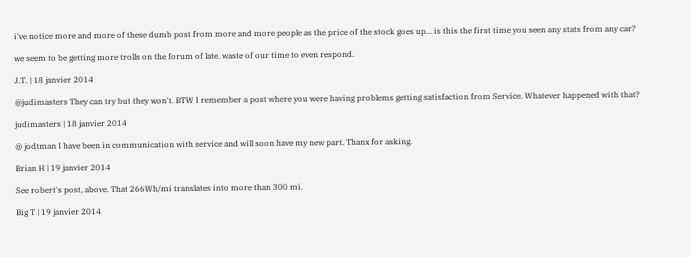i've notice more and more of these dumb post from more and more people as the price of the stock goes up... is this the first time you seen any stats from any car?

we seem to be getting more trolls on the forum of late. waste of our time to even respond.

J.T. | 18 janvier 2014

@judimasters They can try but they won't. BTW I remember a post where you were having problems getting satisfaction from Service. Whatever happened with that?

judimasters | 18 janvier 2014

@ jodtman I have been in communication with service and will soon have my new part. Thanx for asking.

Brian H | 19 janvier 2014

See robert's post, above. That 266Wh/mi translates into more than 300 mi.

Big T | 19 janvier 2014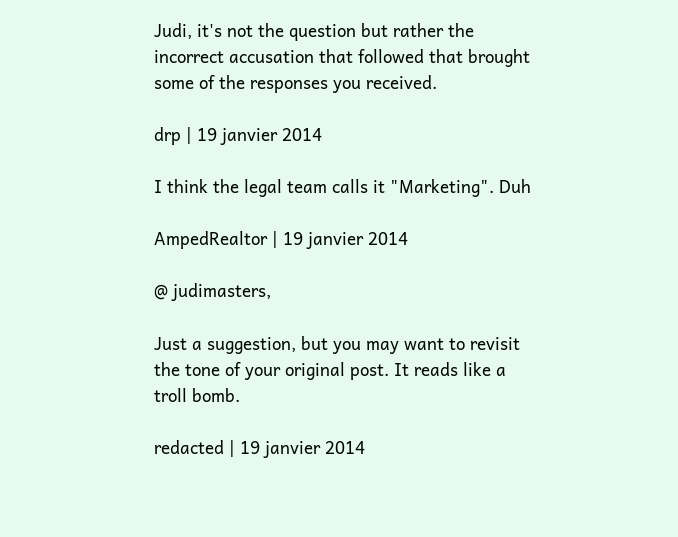Judi, it's not the question but rather the incorrect accusation that followed that brought some of the responses you received.

drp | 19 janvier 2014

I think the legal team calls it "Marketing". Duh

AmpedRealtor | 19 janvier 2014

@ judimasters,

Just a suggestion, but you may want to revisit the tone of your original post. It reads like a troll bomb.

redacted | 19 janvier 2014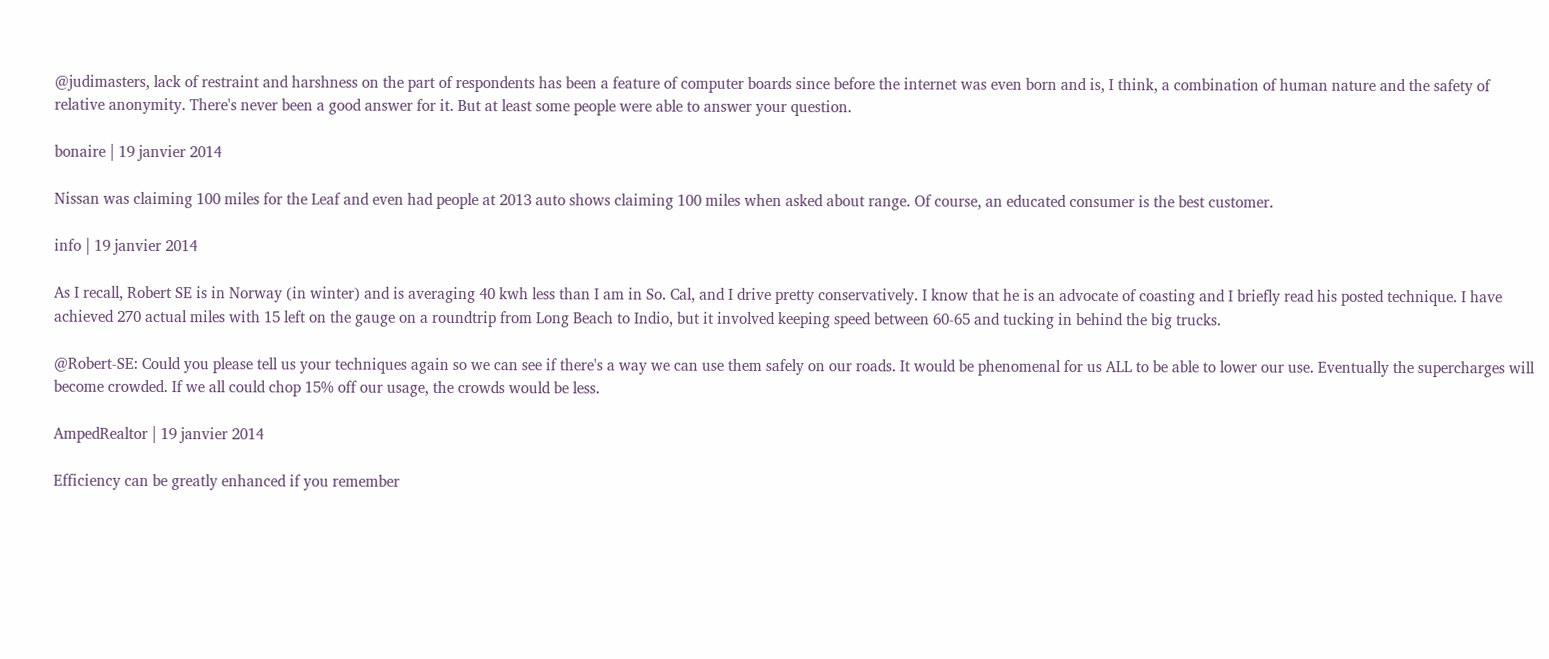@judimasters, lack of restraint and harshness on the part of respondents has been a feature of computer boards since before the internet was even born and is, I think, a combination of human nature and the safety of relative anonymity. There's never been a good answer for it. But at least some people were able to answer your question.

bonaire | 19 janvier 2014

Nissan was claiming 100 miles for the Leaf and even had people at 2013 auto shows claiming 100 miles when asked about range. Of course, an educated consumer is the best customer.

info | 19 janvier 2014

As I recall, Robert SE is in Norway (in winter) and is averaging 40 kwh less than I am in So. Cal, and I drive pretty conservatively. I know that he is an advocate of coasting and I briefly read his posted technique. I have achieved 270 actual miles with 15 left on the gauge on a roundtrip from Long Beach to Indio, but it involved keeping speed between 60-65 and tucking in behind the big trucks.

@Robert-SE: Could you please tell us your techniques again so we can see if there's a way we can use them safely on our roads. It would be phenomenal for us ALL to be able to lower our use. Eventually the supercharges will become crowded. If we all could chop 15% off our usage, the crowds would be less.

AmpedRealtor | 19 janvier 2014

Efficiency can be greatly enhanced if you remember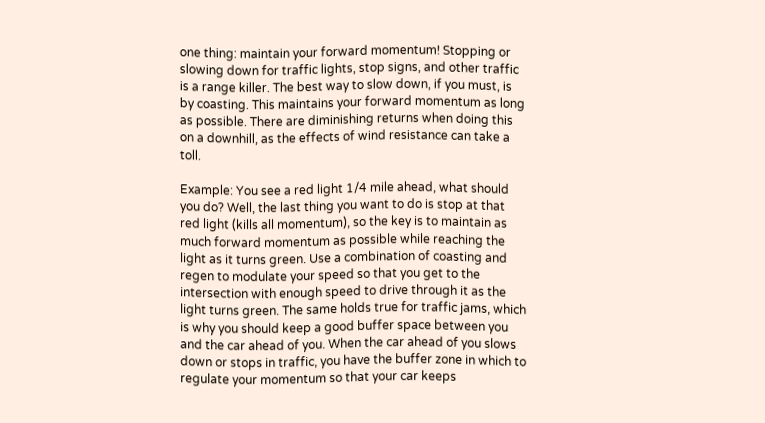one thing: maintain your forward momentum! Stopping or slowing down for traffic lights, stop signs, and other traffic is a range killer. The best way to slow down, if you must, is by coasting. This maintains your forward momentum as long as possible. There are diminishing returns when doing this on a downhill, as the effects of wind resistance can take a toll.

Example: You see a red light 1/4 mile ahead, what should you do? Well, the last thing you want to do is stop at that red light (kills all momentum), so the key is to maintain as much forward momentum as possible while reaching the light as it turns green. Use a combination of coasting and regen to modulate your speed so that you get to the intersection with enough speed to drive through it as the light turns green. The same holds true for traffic jams, which is why you should keep a good buffer space between you and the car ahead of you. When the car ahead of you slows down or stops in traffic, you have the buffer zone in which to regulate your momentum so that your car keeps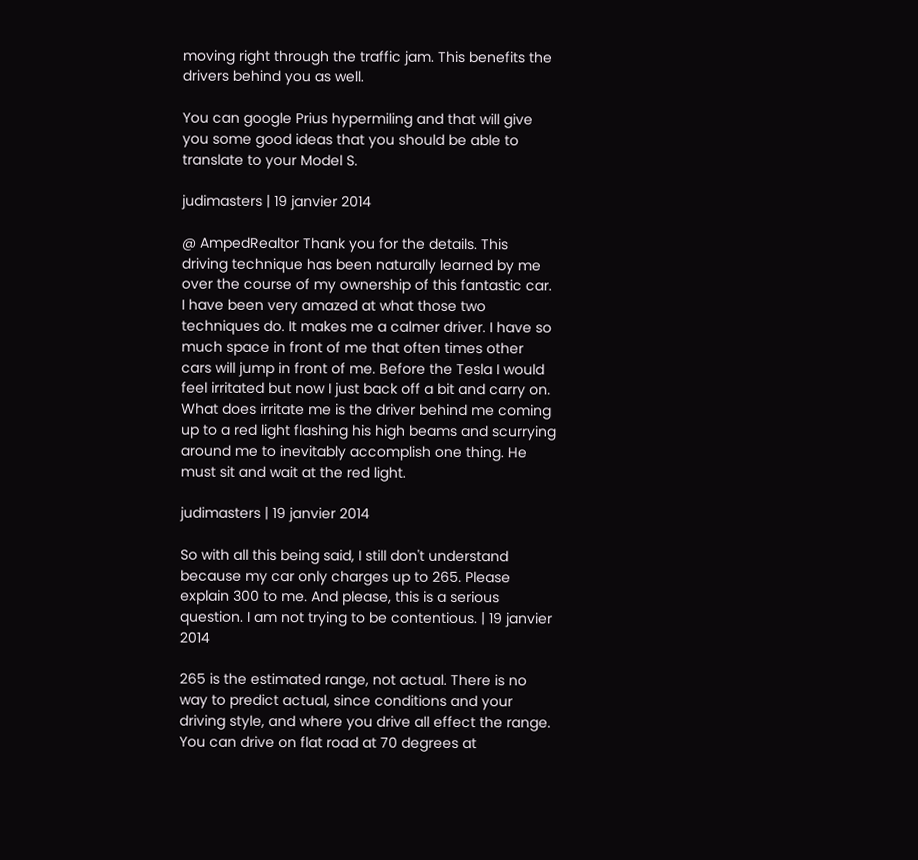moving right through the traffic jam. This benefits the drivers behind you as well.

You can google Prius hypermiling and that will give you some good ideas that you should be able to translate to your Model S.

judimasters | 19 janvier 2014

@ AmpedRealtor Thank you for the details. This driving technique has been naturally learned by me over the course of my ownership of this fantastic car. I have been very amazed at what those two techniques do. It makes me a calmer driver. I have so much space in front of me that often times other cars will jump in front of me. Before the Tesla I would feel irritated but now I just back off a bit and carry on.
What does irritate me is the driver behind me coming up to a red light flashing his high beams and scurrying around me to inevitably accomplish one thing. He must sit and wait at the red light.

judimasters | 19 janvier 2014

So with all this being said, I still don't understand because my car only charges up to 265. Please explain 300 to me. And please, this is a serious question. I am not trying to be contentious. | 19 janvier 2014

265 is the estimated range, not actual. There is no way to predict actual, since conditions and your driving style, and where you drive all effect the range. You can drive on flat road at 70 degrees at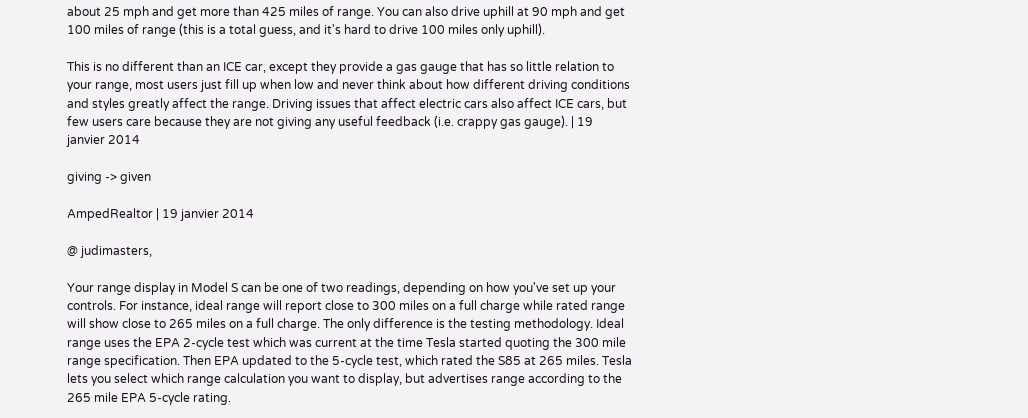about 25 mph and get more than 425 miles of range. You can also drive uphill at 90 mph and get 100 miles of range (this is a total guess, and it's hard to drive 100 miles only uphill).

This is no different than an ICE car, except they provide a gas gauge that has so little relation to your range, most users just fill up when low and never think about how different driving conditions and styles greatly affect the range. Driving issues that affect electric cars also affect ICE cars, but few users care because they are not giving any useful feedback (i.e. crappy gas gauge). | 19 janvier 2014

giving -> given

AmpedRealtor | 19 janvier 2014

@ judimasters,

Your range display in Model S can be one of two readings, depending on how you've set up your controls. For instance, ideal range will report close to 300 miles on a full charge while rated range will show close to 265 miles on a full charge. The only difference is the testing methodology. Ideal range uses the EPA 2-cycle test which was current at the time Tesla started quoting the 300 mile range specification. Then EPA updated to the 5-cycle test, which rated the S85 at 265 miles. Tesla lets you select which range calculation you want to display, but advertises range according to the 265 mile EPA 5-cycle rating.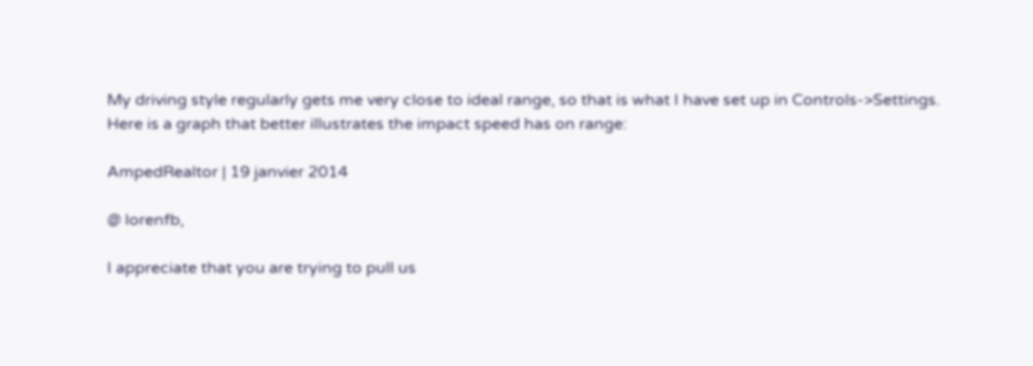My driving style regularly gets me very close to ideal range, so that is what I have set up in Controls->Settings. Here is a graph that better illustrates the impact speed has on range:

AmpedRealtor | 19 janvier 2014

@ lorenfb,

I appreciate that you are trying to pull us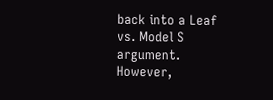back into a Leaf vs. Model S argument. However,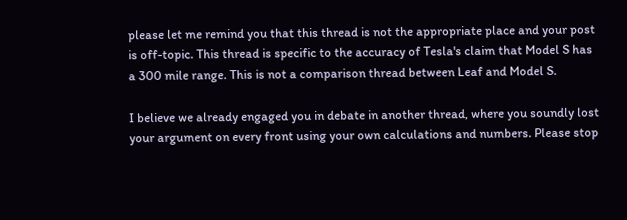please let me remind you that this thread is not the appropriate place and your post is off-topic. This thread is specific to the accuracy of Tesla's claim that Model S has a 300 mile range. This is not a comparison thread between Leaf and Model S.

I believe we already engaged you in debate in another thread, where you soundly lost your argument on every front using your own calculations and numbers. Please stop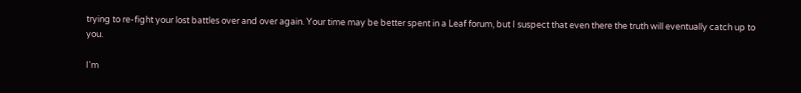trying to re-fight your lost battles over and over again. Your time may be better spent in a Leaf forum, but I suspect that even there the truth will eventually catch up to you.

I'm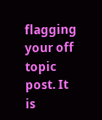flagging your off topic post. It is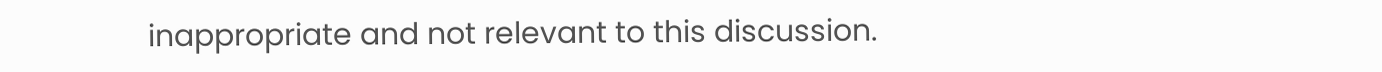inappropriate and not relevant to this discussion.